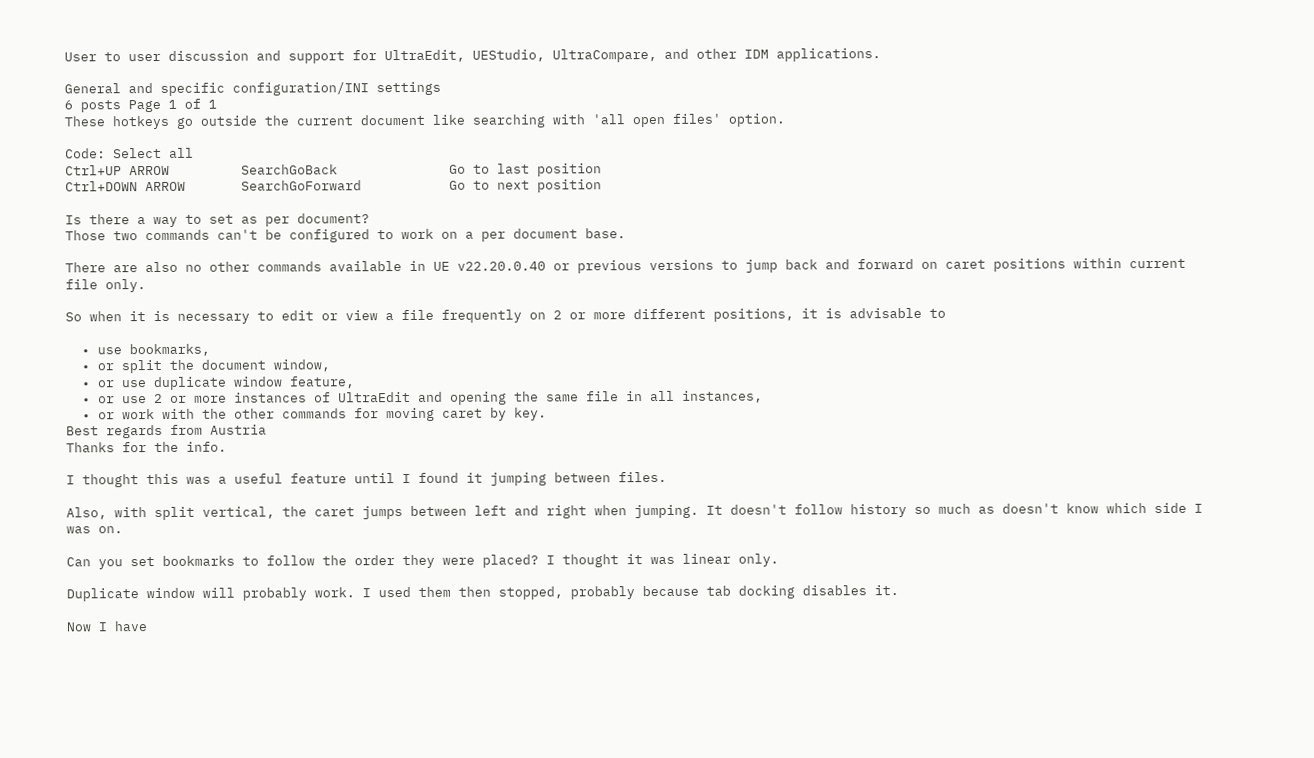User to user discussion and support for UltraEdit, UEStudio, UltraCompare, and other IDM applications.

General and specific configuration/INI settings
6 posts Page 1 of 1
These hotkeys go outside the current document like searching with 'all open files' option.

Code: Select all
Ctrl+UP ARROW         SearchGoBack              Go to last position
Ctrl+DOWN ARROW       SearchGoForward           Go to next position

Is there a way to set as per document?
Those two commands can't be configured to work on a per document base.

There are also no other commands available in UE v22.20.0.40 or previous versions to jump back and forward on caret positions within current file only.

So when it is necessary to edit or view a file frequently on 2 or more different positions, it is advisable to

  • use bookmarks,
  • or split the document window,
  • or use duplicate window feature,
  • or use 2 or more instances of UltraEdit and opening the same file in all instances,
  • or work with the other commands for moving caret by key.
Best regards from Austria
Thanks for the info.

I thought this was a useful feature until I found it jumping between files.

Also, with split vertical, the caret jumps between left and right when jumping. It doesn't follow history so much as doesn't know which side I was on.

Can you set bookmarks to follow the order they were placed? I thought it was linear only.

Duplicate window will probably work. I used them then stopped, probably because tab docking disables it.

Now I have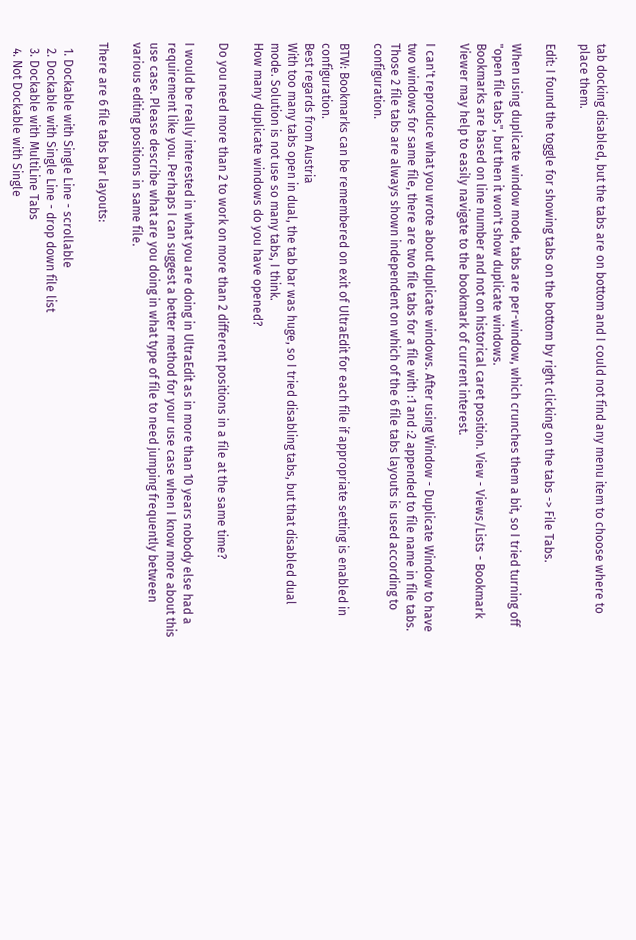tab docking disabled, but the tabs are on bottom and I could not find any menu item to choose where to place them.

Edit: I found the toggle for showing tabs on the bottom by right clicking on the tabs -> File Tabs.

When using duplicate window mode, tabs are per-window, which crunches them a bit, so I tried turning off "open file tabs", but then it won't show duplicate windows.
Bookmarks are based on line number and not on historical caret position. View - Views/Lists - Bookmark Viewer may help to easily navigate to the bookmark of current interest.

I can't reproduce what you wrote about duplicate windows. After using Window - Duplicate Window to have two windows for same file, there are two file tabs for a file with :1 and :2 appended to file name in file tabs. Those 2 file tabs are always shown independent on which of the 6 file tabs layouts is used according to configuration.

BTW: Bookmarks can be remembered on exit of UltraEdit for each file if appropriate setting is enabled in configuration.
Best regards from Austria
With too many tabs open in dual, the tab bar was huge, so I tried disabling tabs, but that disabled dual mode. Solution is not use so many tabs, I think.
How many duplicate windows do you have opened?

Do you need more than 2 to work on more than 2 different positions in a file at the same time?

I would be really interested in what you are doing in UltraEdit as in more than 10 years nobody else had a requirement like you. Perhaps I can suggest a better method for your use case when I know more about this use case. Please describe what are you doing in what type of file to need jumping frequently between various editing positions in same file.

There are 6 file tabs bar layouts:

  1. Dockable with Single Line - scrollable
  2. Dockable with Single Line - drop down file list
  3. Dockable with MultiLine Tabs
  4. Not Dockable with Single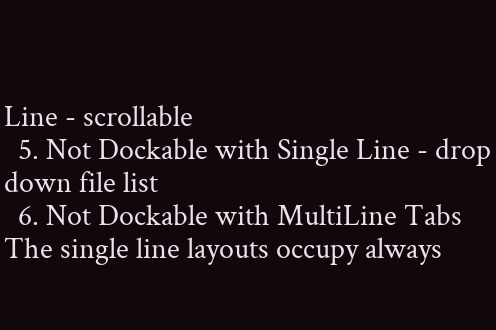Line - scrollable
  5. Not Dockable with Single Line - drop down file list
  6. Not Dockable with MultiLine Tabs
The single line layouts occupy always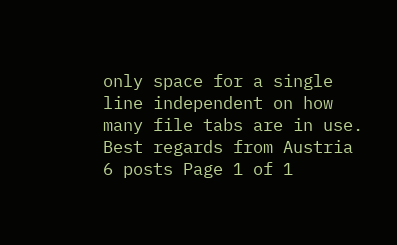only space for a single line independent on how many file tabs are in use.
Best regards from Austria
6 posts Page 1 of 1